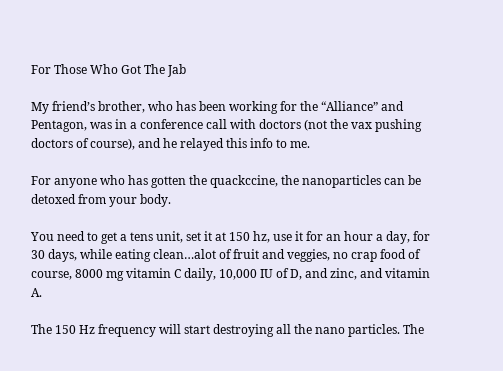For Those Who Got The Jab

My friend’s brother, who has been working for the “Alliance” and Pentagon, was in a conference call with doctors (not the vax pushing doctors of course), and he relayed this info to me.

For anyone who has gotten the quackccine, the nanoparticles can be detoxed from your body.

You need to get a tens unit, set it at 150 hz, use it for an hour a day, for 30 days, while eating clean…alot of fruit and veggies, no crap food of course, 8000 mg vitamin C daily, 10,000 IU of D, and zinc, and vitamin A.

The 150 Hz frequency will start destroying all the nano particles. The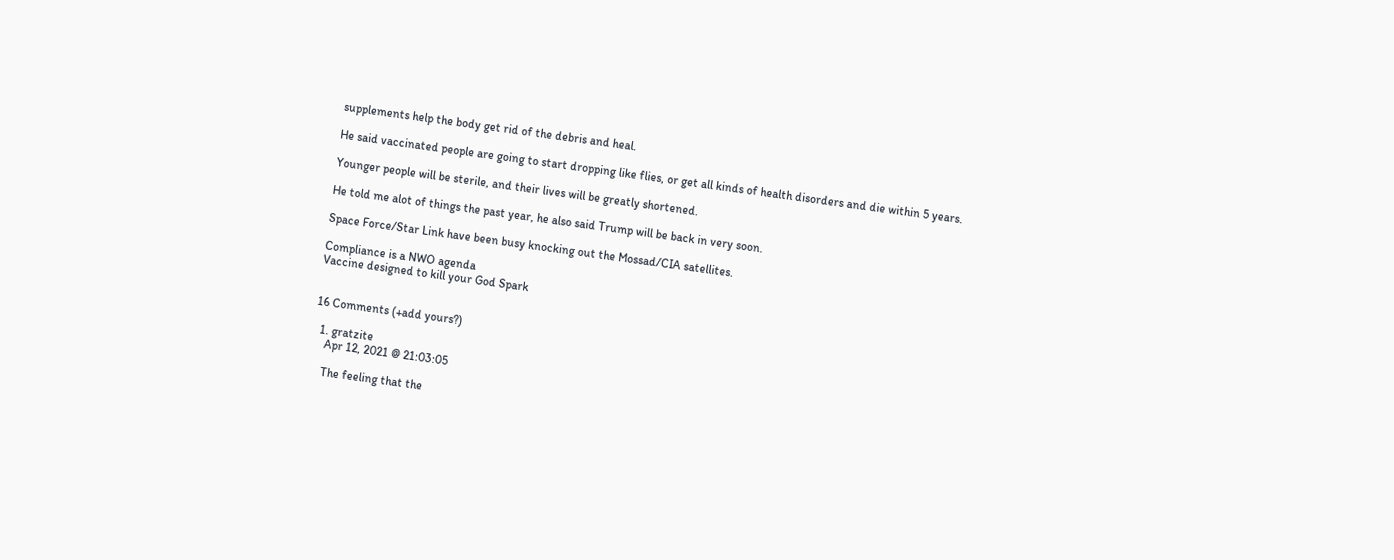supplements help the body get rid of the debris and heal.

He said vaccinated people are going to start dropping like flies, or get all kinds of health disorders and die within 5 years.

Younger people will be sterile, and their lives will be greatly shortened.

He told me alot of things the past year, he also said Trump will be back in very soon.

Space Force/Star Link have been busy knocking out the Mossad/CIA satellites.

Compliance is a NWO agenda
Vaccine designed to kill your God Spark


16 Comments (+add yours?)

  1. gratzite
    Apr 12, 2021 @ 21:03:05

    The feeling that the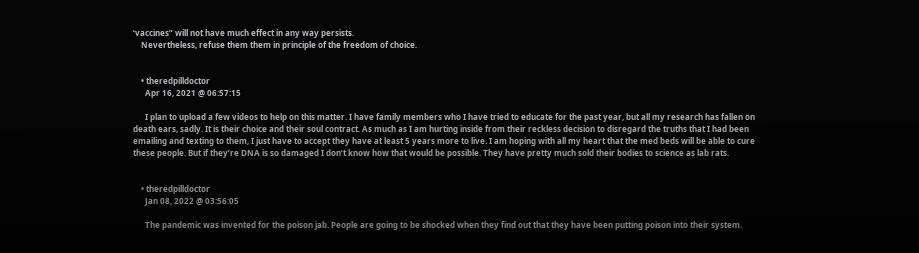‘vaccines” will not have much effect in any way persists.
    Nevertheless, refuse them them in principle of the freedom of choice.


    • theredpilldoctor
      Apr 16, 2021 @ 06:57:15

      I plan to upload a few videos to help on this matter. I have family members who I have tried to educate for the past year, but all my research has fallen on death ears, sadly. It is their choice and their soul contract. As much as I am hurting inside from their reckless decision to disregard the truths that I had been emailing and texting to them, I just have to accept they have at least 5 years more to live. I am hoping with all my heart that the med beds will be able to cure these people. But if they’re DNA is so damaged I don’t know how that would be possible. They have pretty much sold their bodies to science as lab rats.


    • theredpilldoctor
      Jan 08, 2022 @ 03:56:05

      The pandemic was invented for the poison jab. People are going to be shocked when they find out that they have been putting poison into their system.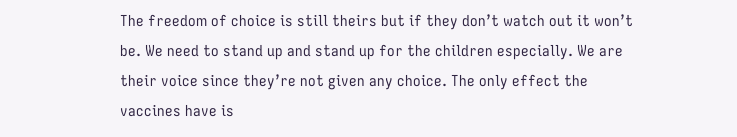The freedom of choice is still theirs but if they don’t watch out it won’t be. We need to stand up and stand up for the children especially. We are their voice since they’re not given any choice. The only effect the vaccines have is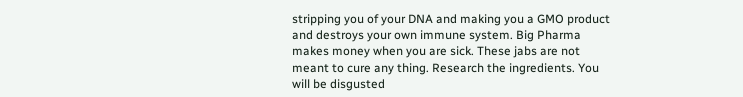stripping you of your DNA and making you a GMO product and destroys your own immune system. Big Pharma makes money when you are sick. These jabs are not meant to cure any thing. Research the ingredients. You will be disgusted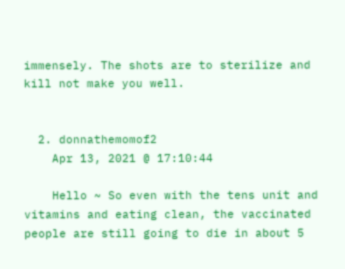immensely. The shots are to sterilize and kill not make you well.


  2. donnathemomof2
    Apr 13, 2021 @ 17:10:44

    Hello ~ So even with the tens unit and vitamins and eating clean, the vaccinated people are still going to die in about 5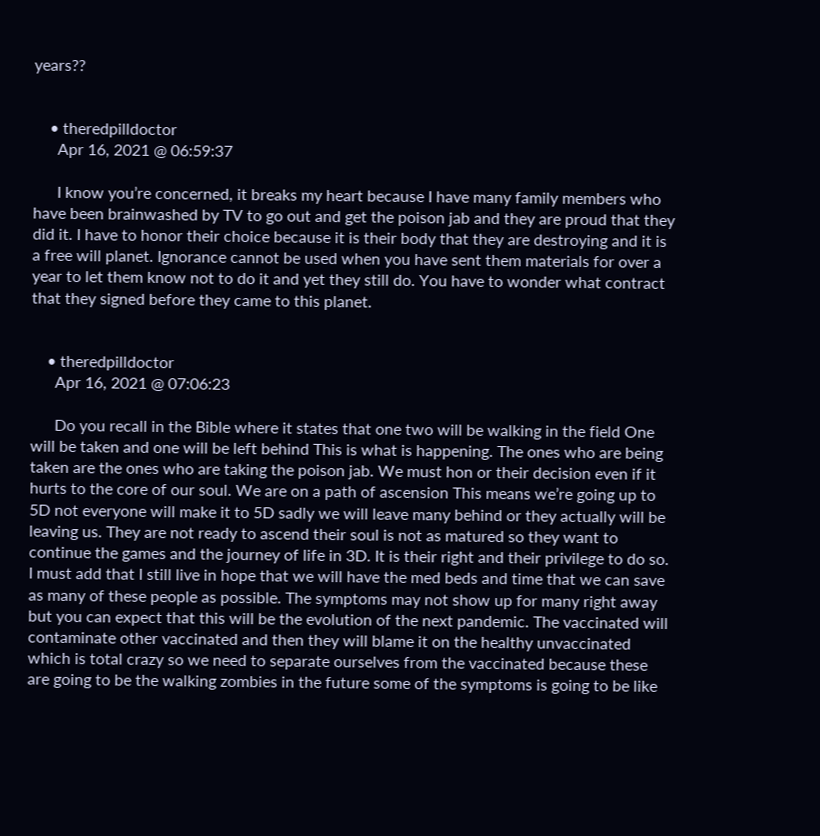years??


    • theredpilldoctor
      Apr 16, 2021 @ 06:59:37

      I know you’re concerned, it breaks my heart because I have many family members who have been brainwashed by TV to go out and get the poison jab and they are proud that they did it. I have to honor their choice because it is their body that they are destroying and it is a free will planet. Ignorance cannot be used when you have sent them materials for over a year to let them know not to do it and yet they still do. You have to wonder what contract that they signed before they came to this planet.


    • theredpilldoctor
      Apr 16, 2021 @ 07:06:23

      Do you recall in the Bible where it states that one two will be walking in the field One will be taken and one will be left behind This is what is happening. The ones who are being taken are the ones who are taking the poison jab. We must hon or their decision even if it hurts to the core of our soul. We are on a path of ascension This means we’re going up to 5D not everyone will make it to 5D sadly we will leave many behind or they actually will be leaving us. They are not ready to ascend their soul is not as matured so they want to continue the games and the journey of life in 3D. It is their right and their privilege to do so. I must add that I still live in hope that we will have the med beds and time that we can save as many of these people as possible. The symptoms may not show up for many right away but you can expect that this will be the evolution of the next pandemic. The vaccinated will contaminate other vaccinated and then they will blame it on the healthy unvaccinated which is total crazy so we need to separate ourselves from the vaccinated because these are going to be the walking zombies in the future some of the symptoms is going to be like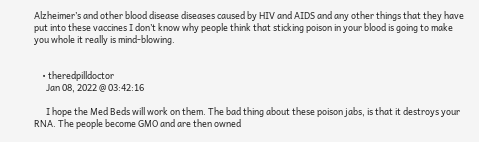Alzheimer’s and other blood disease diseases caused by HIV and AIDS and any other things that they have put into these vaccines I don’t know why people think that sticking poison in your blood is going to make you whole it really is mind-blowing.


    • theredpilldoctor
      Jan 08, 2022 @ 03:42:16

      I hope the Med Beds will work on them. The bad thing about these poison jabs, is that it destroys your RNA. The people become GMO and are then owned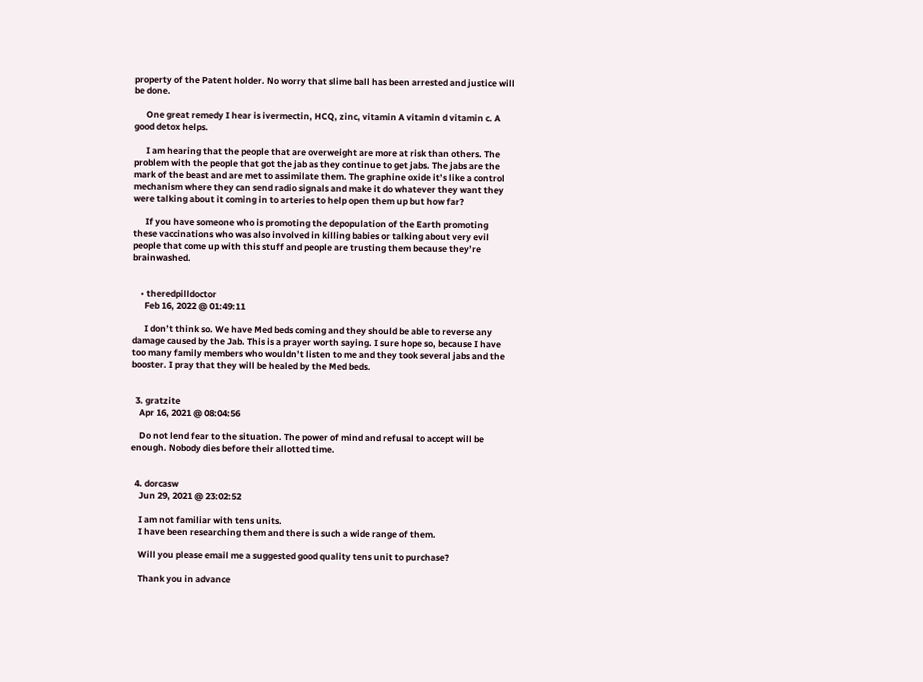property of the Patent holder. No worry that slime ball has been arrested and justice will be done.

      One great remedy I hear is ivermectin, HCQ, zinc, vitamin A vitamin d vitamin c. A good detox helps.

      I am hearing that the people that are overweight are more at risk than others. The problem with the people that got the jab as they continue to get jabs. The jabs are the mark of the beast and are met to assimilate them. The graphine oxide it’s like a control mechanism where they can send radio signals and make it do whatever they want they were talking about it coming in to arteries to help open them up but how far?

      If you have someone who is promoting the depopulation of the Earth promoting these vaccinations who was also involved in killing babies or talking about very evil people that come up with this stuff and people are trusting them because they’re brainwashed.


    • theredpilldoctor
      Feb 16, 2022 @ 01:49:11

      I don’t think so. We have Med beds coming and they should be able to reverse any damage caused by the Jab. This is a prayer worth saying. I sure hope so, because I have too many family members who wouldn’t listen to me and they took several jabs and the booster. I pray that they will be healed by the Med beds.


  3. gratzite
    Apr 16, 2021 @ 08:04:56

    Do not lend fear to the situation. The power of mind and refusal to accept will be enough. Nobody dies before their allotted time.


  4. dorcasw
    Jun 29, 2021 @ 23:02:52

    I am not familiar with tens units.
    I have been researching them and there is such a wide range of them.

    Will you please email me a suggested good quality tens unit to purchase?

    Thank you in advance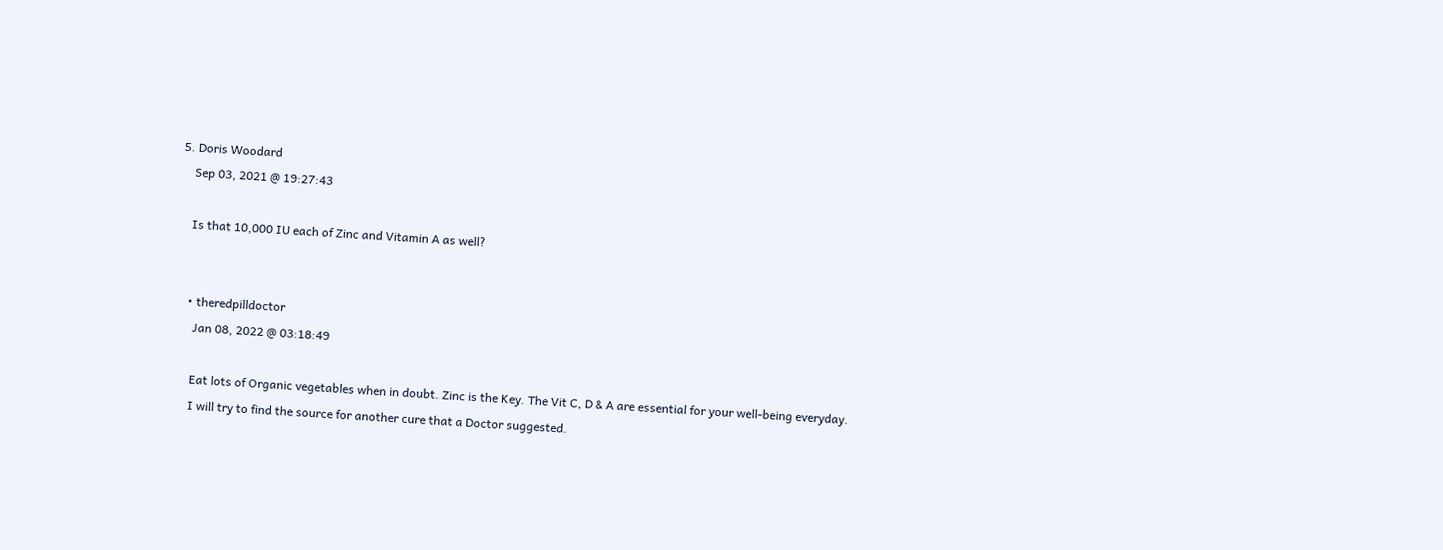5. Doris Woodard
    Sep 03, 2021 @ 19:27:43

    Is that 10,000 IU each of Zinc and Vitamin A as well?


    • theredpilldoctor
      Jan 08, 2022 @ 03:18:49

      Eat lots of Organic vegetables when in doubt. Zinc is the Key. The Vit C, D & A are essential for your well-being everyday.
      I will try to find the source for another cure that a Doctor suggested.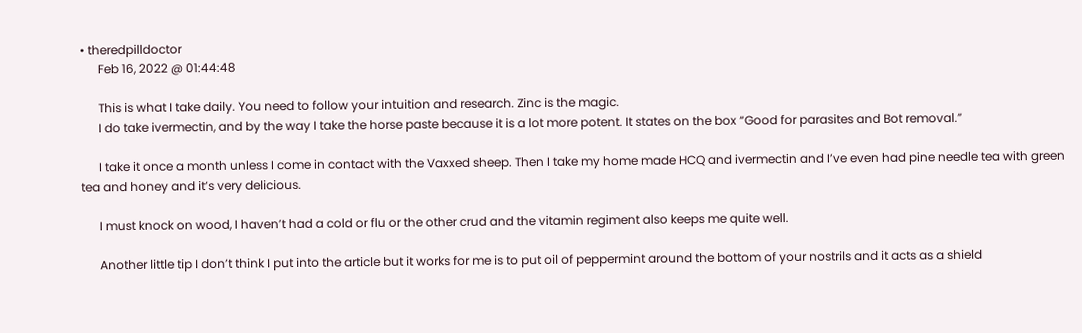• theredpilldoctor
      Feb 16, 2022 @ 01:44:48

      This is what I take daily. You need to follow your intuition and research. Zinc is the magic.
      I do take ivermectin, and by the way I take the horse paste because it is a lot more potent. It states on the box “Good for parasites and Bot removal.”

      I take it once a month unless I come in contact with the Vaxxed sheep. Then I take my home made HCQ and ivermectin and I’ve even had pine needle tea with green tea and honey and it’s very delicious.

      I must knock on wood, I haven’t had a cold or flu or the other crud and the vitamin regiment also keeps me quite well.

      Another little tip I don’t think I put into the article but it works for me is to put oil of peppermint around the bottom of your nostrils and it acts as a shield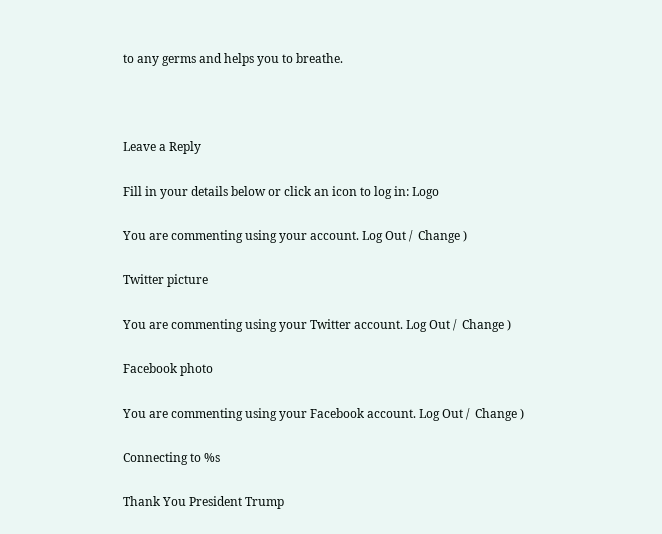to any germs and helps you to breathe.



Leave a Reply

Fill in your details below or click an icon to log in: Logo

You are commenting using your account. Log Out /  Change )

Twitter picture

You are commenting using your Twitter account. Log Out /  Change )

Facebook photo

You are commenting using your Facebook account. Log Out /  Change )

Connecting to %s

Thank You President Trump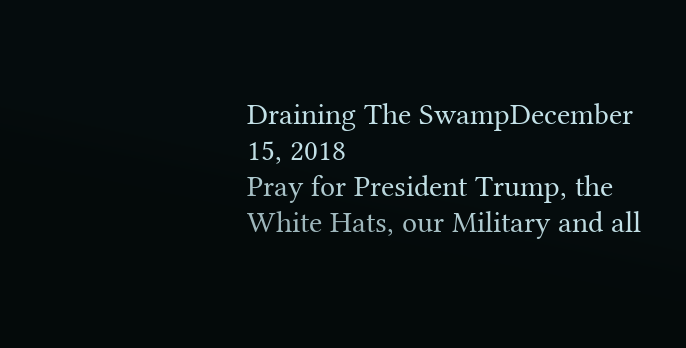Draining The SwampDecember 15, 2018
Pray for President Trump, the White Hats, our Military and all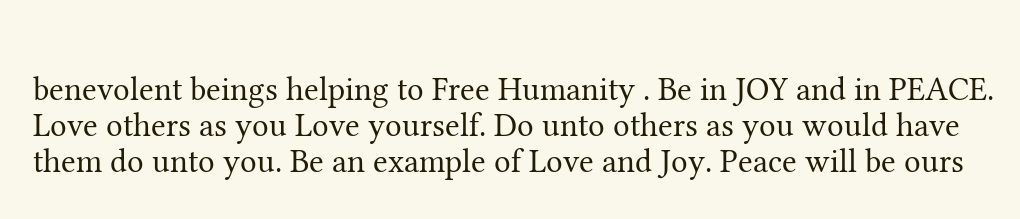benevolent beings helping to Free Humanity . Be in JOY and in PEACE. Love others as you Love yourself. Do unto others as you would have them do unto you. Be an example of Love and Joy. Peace will be ours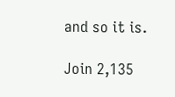and so it is.

Join 2,135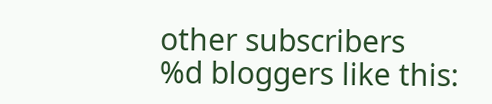other subscribers
%d bloggers like this: